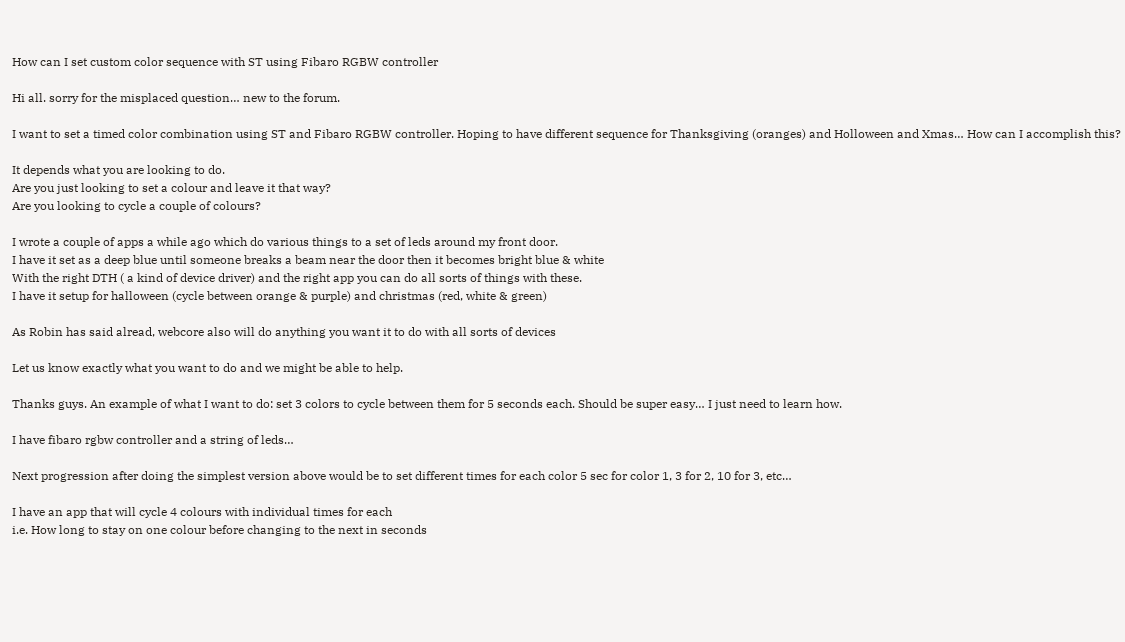How can I set custom color sequence with ST using Fibaro RGBW controller

Hi all. sorry for the misplaced question… new to the forum.

I want to set a timed color combination using ST and Fibaro RGBW controller. Hoping to have different sequence for Thanksgiving (oranges) and Holloween and Xmas… How can I accomplish this?

It depends what you are looking to do.
Are you just looking to set a colour and leave it that way?
Are you looking to cycle a couple of colours?

I wrote a couple of apps a while ago which do various things to a set of leds around my front door.
I have it set as a deep blue until someone breaks a beam near the door then it becomes bright blue & white
With the right DTH ( a kind of device driver) and the right app you can do all sorts of things with these.
I have it setup for halloween (cycle between orange & purple) and christmas (red, white & green)

As Robin has said alread, webcore also will do anything you want it to do with all sorts of devices

Let us know exactly what you want to do and we might be able to help.

Thanks guys. An example of what I want to do: set 3 colors to cycle between them for 5 seconds each. Should be super easy… I just need to learn how.

I have fibaro rgbw controller and a string of leds…

Next progression after doing the simplest version above would be to set different times for each color 5 sec for color 1, 3 for 2, 10 for 3, etc…

I have an app that will cycle 4 colours with individual times for each
i.e. How long to stay on one colour before changing to the next in seconds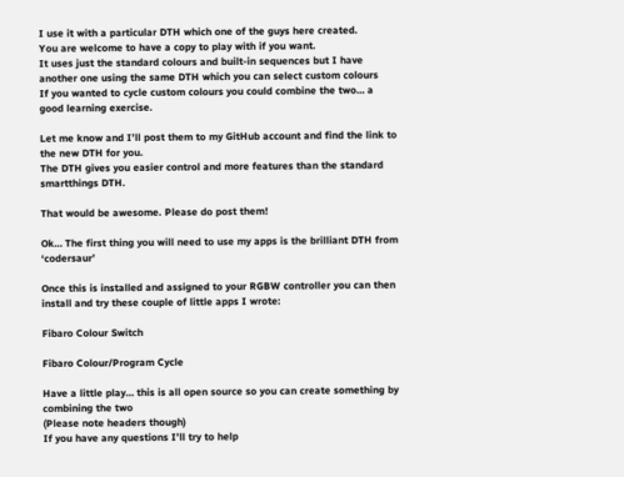I use it with a particular DTH which one of the guys here created.
You are welcome to have a copy to play with if you want.
It uses just the standard colours and built-in sequences but I have another one using the same DTH which you can select custom colours
If you wanted to cycle custom colours you could combine the two… a good learning exercise.

Let me know and I’ll post them to my GitHub account and find the link to the new DTH for you.
The DTH gives you easier control and more features than the standard smartthings DTH.

That would be awesome. Please do post them!

Ok… The first thing you will need to use my apps is the brilliant DTH from ‘codersaur’

Once this is installed and assigned to your RGBW controller you can then install and try these couple of little apps I wrote:

Fibaro Colour Switch

Fibaro Colour/Program Cycle

Have a little play… this is all open source so you can create something by combining the two
(Please note headers though)
If you have any questions I’ll try to help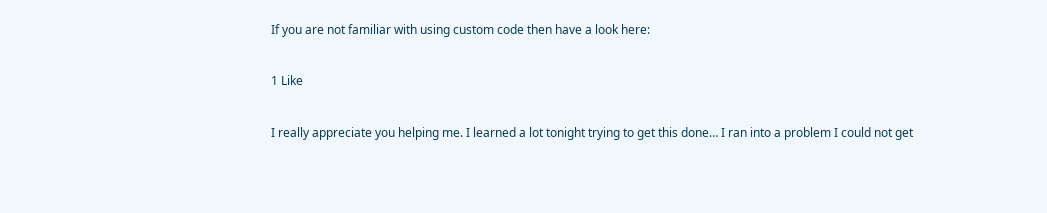If you are not familiar with using custom code then have a look here:

1 Like

I really appreciate you helping me. I learned a lot tonight trying to get this done… I ran into a problem I could not get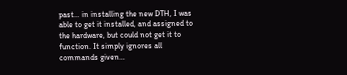past… in installing the new DTH, I was able to get it installed, and assigned to the hardware, but could not get it to function. It simply ignores all commands given…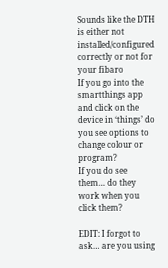Sounds like the DTH is either not installed/configured correctly or not for your fibaro
If you go into the smartthings app and click on the device in ‘things’ do you see options to change colour or program?
If you do see them… do they work when you click them?

EDIT: I forgot to ask… are you using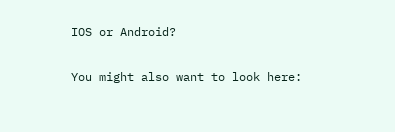IOS or Android?

You might also want to look here: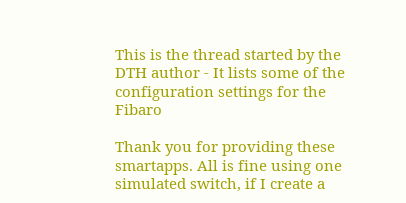This is the thread started by the DTH author - It lists some of the configuration settings for the Fibaro

Thank you for providing these smartapps. All is fine using one simulated switch, if I create a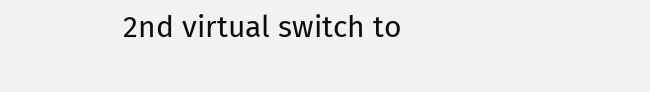2nd virtual switch to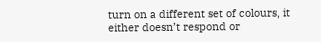turn on a different set of colours, it either doesn’t respond or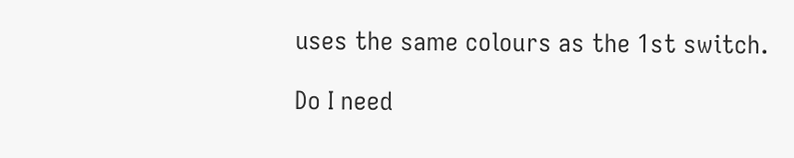uses the same colours as the 1st switch.

Do I need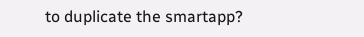to duplicate the smartapp?